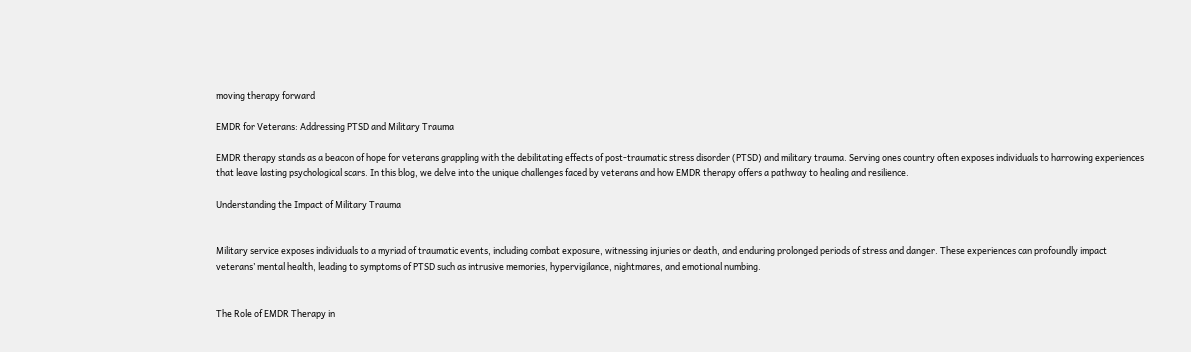moving therapy forward

EMDR for Veterans: Addressing PTSD and Military Trauma

EMDR therapy stands as a beacon of hope for veterans grappling with the debilitating effects of post-traumatic stress disorder (PTSD) and military trauma. Serving ones country often exposes individuals to harrowing experiences that leave lasting psychological scars. In this blog, we delve into the unique challenges faced by veterans and how EMDR therapy offers a pathway to healing and resilience.

Understanding the Impact of Military Trauma


Military service exposes individuals to a myriad of traumatic events, including combat exposure, witnessing injuries or death, and enduring prolonged periods of stress and danger. These experiences can profoundly impact veterans’ mental health, leading to symptoms of PTSD such as intrusive memories, hypervigilance, nightmares, and emotional numbing.


The Role of EMDR Therapy in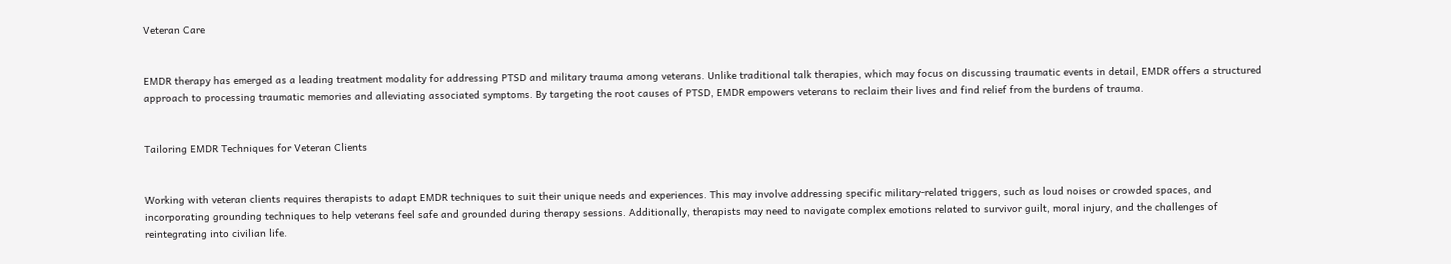Veteran Care


EMDR therapy has emerged as a leading treatment modality for addressing PTSD and military trauma among veterans. Unlike traditional talk therapies, which may focus on discussing traumatic events in detail, EMDR offers a structured approach to processing traumatic memories and alleviating associated symptoms. By targeting the root causes of PTSD, EMDR empowers veterans to reclaim their lives and find relief from the burdens of trauma.


Tailoring EMDR Techniques for Veteran Clients


Working with veteran clients requires therapists to adapt EMDR techniques to suit their unique needs and experiences. This may involve addressing specific military-related triggers, such as loud noises or crowded spaces, and incorporating grounding techniques to help veterans feel safe and grounded during therapy sessions. Additionally, therapists may need to navigate complex emotions related to survivor guilt, moral injury, and the challenges of reintegrating into civilian life.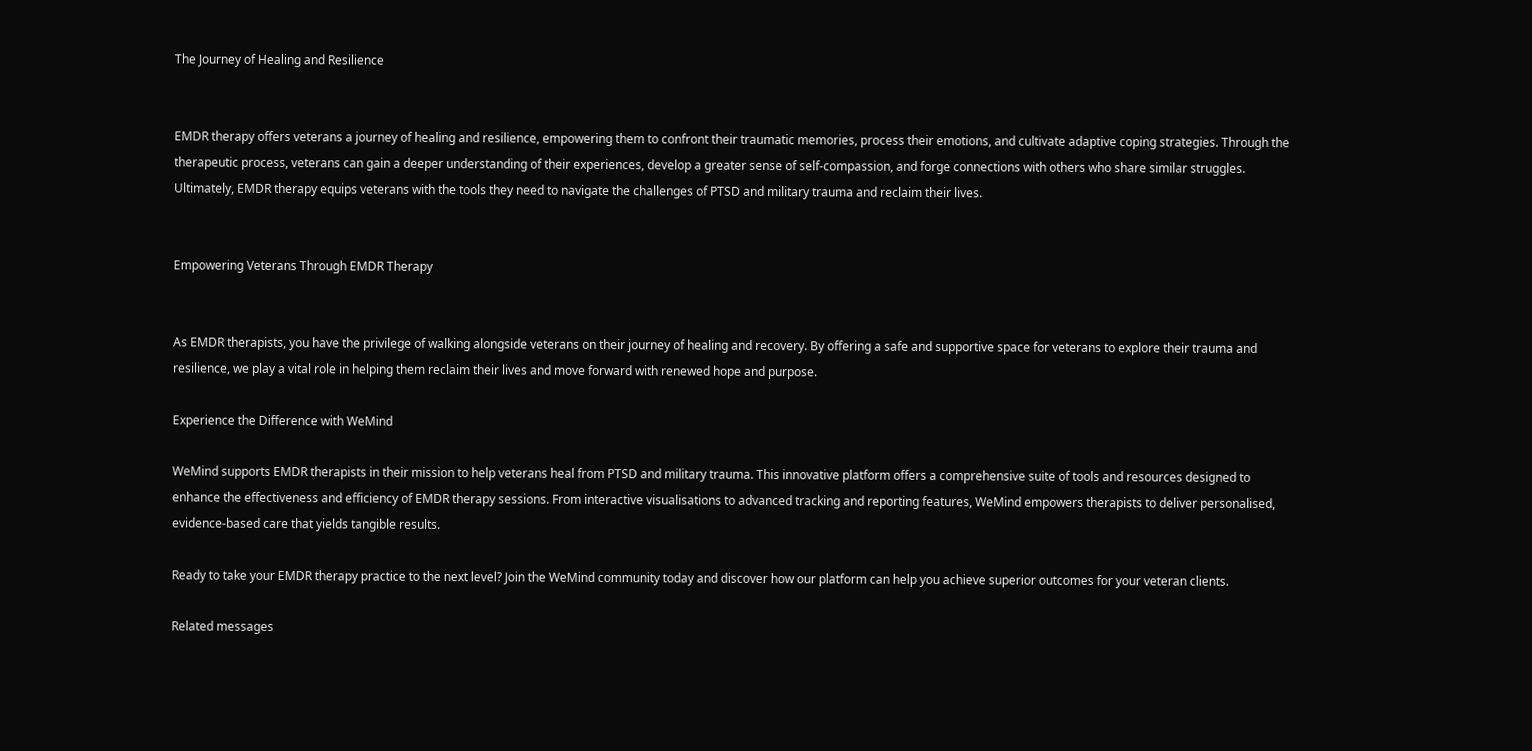The Journey of Healing and Resilience


EMDR therapy offers veterans a journey of healing and resilience, empowering them to confront their traumatic memories, process their emotions, and cultivate adaptive coping strategies. Through the therapeutic process, veterans can gain a deeper understanding of their experiences, develop a greater sense of self-compassion, and forge connections with others who share similar struggles. Ultimately, EMDR therapy equips veterans with the tools they need to navigate the challenges of PTSD and military trauma and reclaim their lives.


Empowering Veterans Through EMDR Therapy


As EMDR therapists, you have the privilege of walking alongside veterans on their journey of healing and recovery. By offering a safe and supportive space for veterans to explore their trauma and resilience, we play a vital role in helping them reclaim their lives and move forward with renewed hope and purpose.

Experience the Difference with WeMind

WeMind supports EMDR therapists in their mission to help veterans heal from PTSD and military trauma. This innovative platform offers a comprehensive suite of tools and resources designed to enhance the effectiveness and efficiency of EMDR therapy sessions. From interactive visualisations to advanced tracking and reporting features, WeMind empowers therapists to deliver personalised, evidence-based care that yields tangible results.

Ready to take your EMDR therapy practice to the next level? Join the WeMind community today and discover how our platform can help you achieve superior outcomes for your veteran clients.

Related messages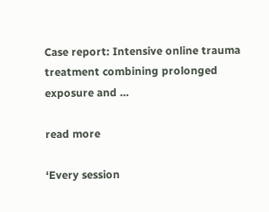Case report: Intensive online trauma treatment combining prolonged exposure and ...

read more

‘Every session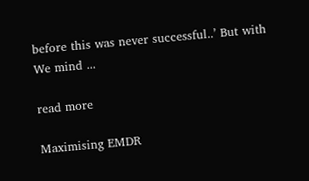before this was never successful..’ But with We mind ...

read more

Maximising EMDR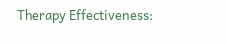Therapy Effectiveness: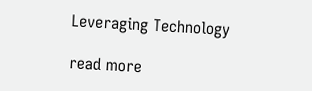Leveraging Technology

read more